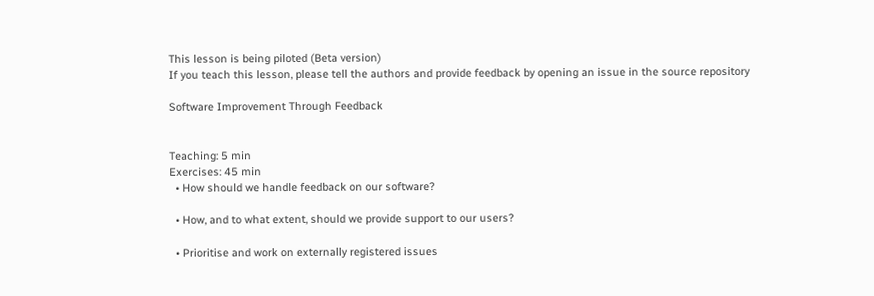This lesson is being piloted (Beta version)
If you teach this lesson, please tell the authors and provide feedback by opening an issue in the source repository

Software Improvement Through Feedback


Teaching: 5 min
Exercises: 45 min
  • How should we handle feedback on our software?

  • How, and to what extent, should we provide support to our users?

  • Prioritise and work on externally registered issues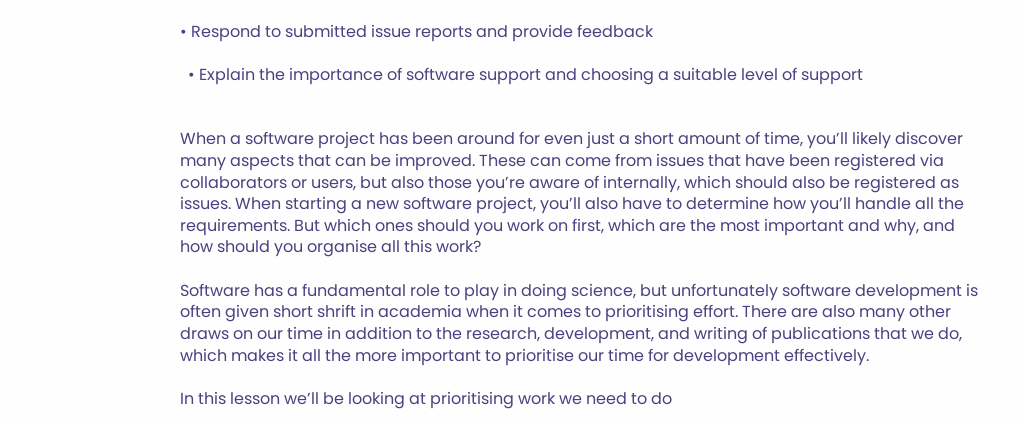• Respond to submitted issue reports and provide feedback

  • Explain the importance of software support and choosing a suitable level of support


When a software project has been around for even just a short amount of time, you’ll likely discover many aspects that can be improved. These can come from issues that have been registered via collaborators or users, but also those you’re aware of internally, which should also be registered as issues. When starting a new software project, you’ll also have to determine how you’ll handle all the requirements. But which ones should you work on first, which are the most important and why, and how should you organise all this work?

Software has a fundamental role to play in doing science, but unfortunately software development is often given short shrift in academia when it comes to prioritising effort. There are also many other draws on our time in addition to the research, development, and writing of publications that we do, which makes it all the more important to prioritise our time for development effectively.

In this lesson we’ll be looking at prioritising work we need to do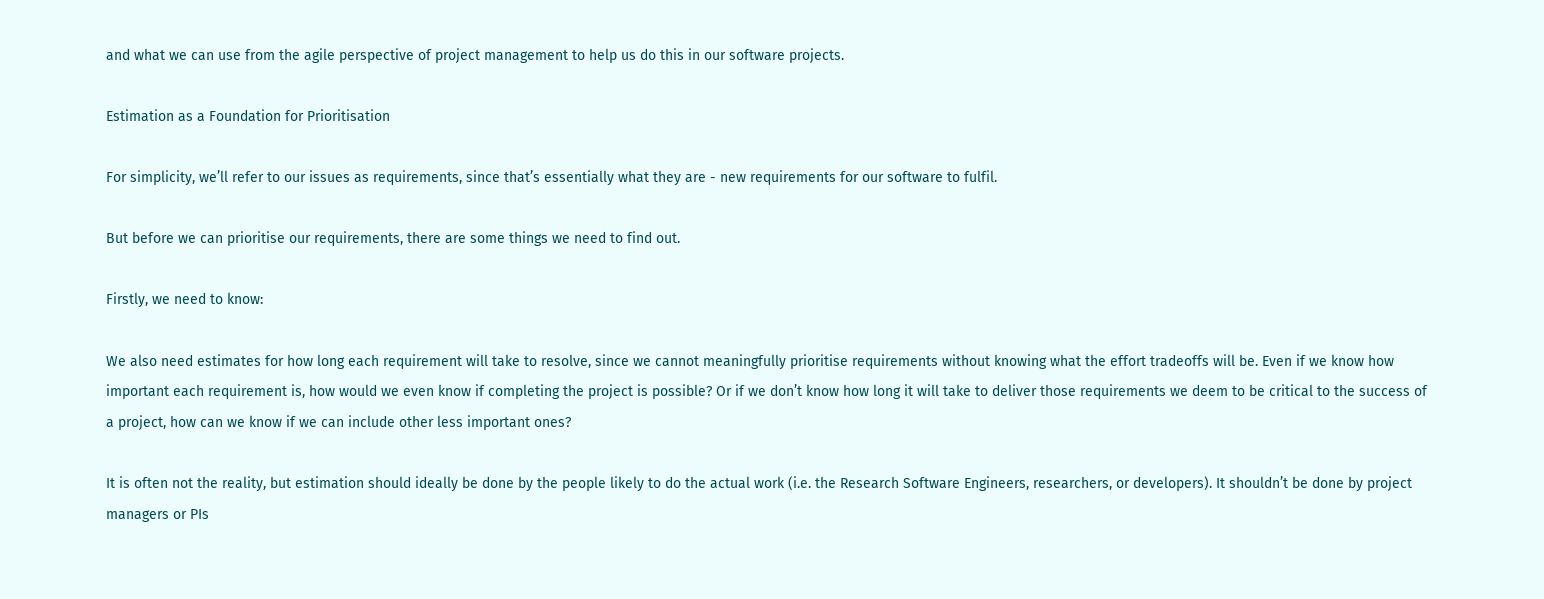and what we can use from the agile perspective of project management to help us do this in our software projects.

Estimation as a Foundation for Prioritisation

For simplicity, we’ll refer to our issues as requirements, since that’s essentially what they are - new requirements for our software to fulfil.

But before we can prioritise our requirements, there are some things we need to find out.

Firstly, we need to know:

We also need estimates for how long each requirement will take to resolve, since we cannot meaningfully prioritise requirements without knowing what the effort tradeoffs will be. Even if we know how important each requirement is, how would we even know if completing the project is possible? Or if we don’t know how long it will take to deliver those requirements we deem to be critical to the success of a project, how can we know if we can include other less important ones?

It is often not the reality, but estimation should ideally be done by the people likely to do the actual work (i.e. the Research Software Engineers, researchers, or developers). It shouldn’t be done by project managers or PIs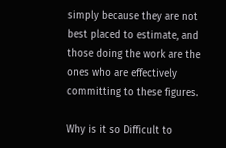simply because they are not best placed to estimate, and those doing the work are the ones who are effectively committing to these figures.

Why is it so Difficult to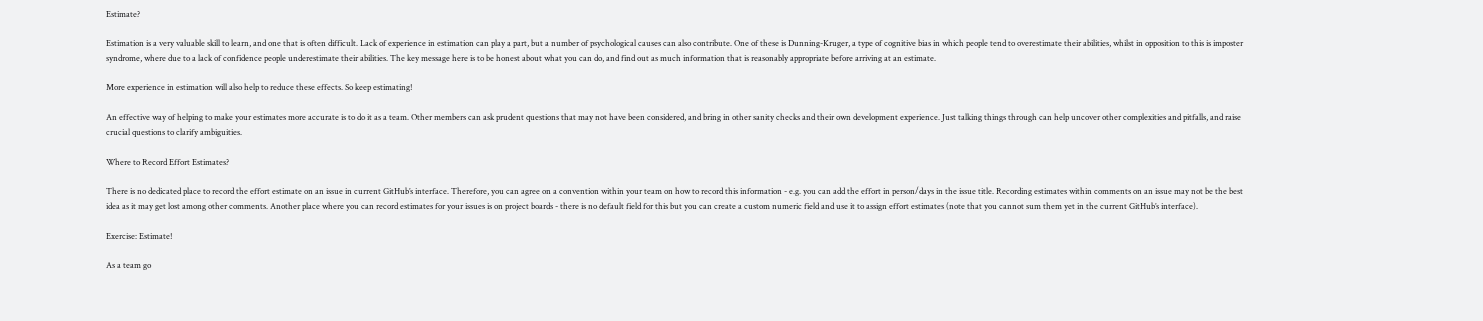Estimate?

Estimation is a very valuable skill to learn, and one that is often difficult. Lack of experience in estimation can play a part, but a number of psychological causes can also contribute. One of these is Dunning-Kruger, a type of cognitive bias in which people tend to overestimate their abilities, whilst in opposition to this is imposter syndrome, where due to a lack of confidence people underestimate their abilities. The key message here is to be honest about what you can do, and find out as much information that is reasonably appropriate before arriving at an estimate.

More experience in estimation will also help to reduce these effects. So keep estimating!

An effective way of helping to make your estimates more accurate is to do it as a team. Other members can ask prudent questions that may not have been considered, and bring in other sanity checks and their own development experience. Just talking things through can help uncover other complexities and pitfalls, and raise crucial questions to clarify ambiguities.

Where to Record Effort Estimates?

There is no dedicated place to record the effort estimate on an issue in current GitHub’s interface. Therefore, you can agree on a convention within your team on how to record this information - e.g. you can add the effort in person/days in the issue title. Recording estimates within comments on an issue may not be the best idea as it may get lost among other comments. Another place where you can record estimates for your issues is on project boards - there is no default field for this but you can create a custom numeric field and use it to assign effort estimates (note that you cannot sum them yet in the current GitHub’s interface).

Exercise: Estimate!

As a team go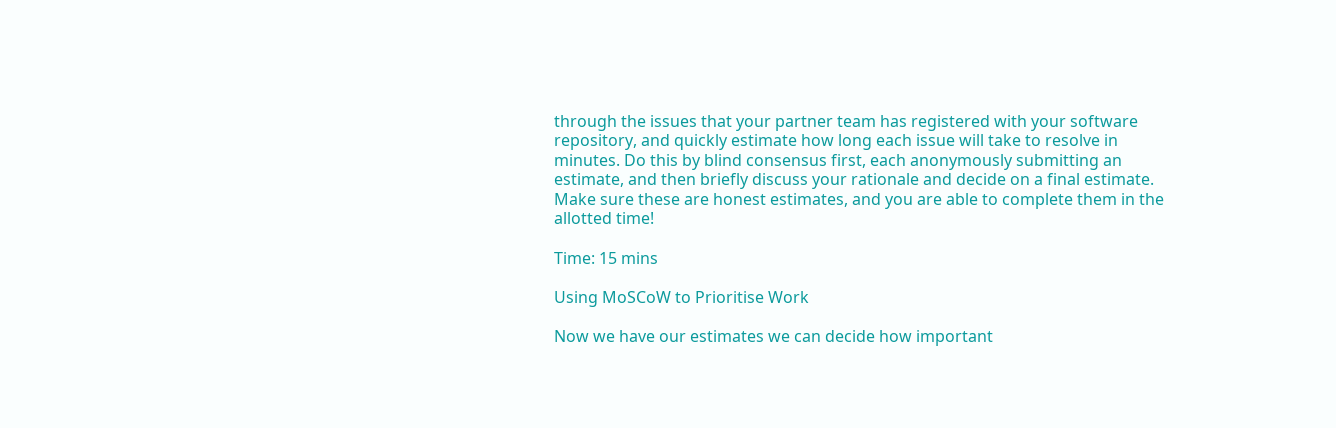through the issues that your partner team has registered with your software repository, and quickly estimate how long each issue will take to resolve in minutes. Do this by blind consensus first, each anonymously submitting an estimate, and then briefly discuss your rationale and decide on a final estimate. Make sure these are honest estimates, and you are able to complete them in the allotted time!

Time: 15 mins

Using MoSCoW to Prioritise Work

Now we have our estimates we can decide how important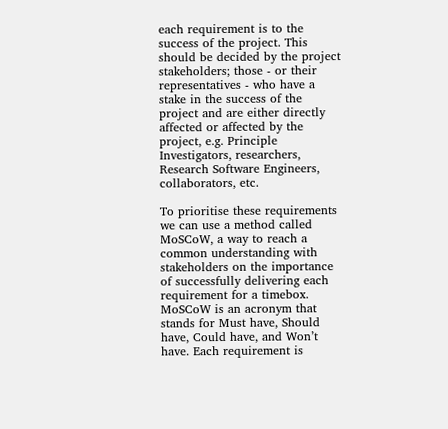each requirement is to the success of the project. This should be decided by the project stakeholders; those - or their representatives - who have a stake in the success of the project and are either directly affected or affected by the project, e.g. Principle Investigators, researchers, Research Software Engineers, collaborators, etc.

To prioritise these requirements we can use a method called MoSCoW, a way to reach a common understanding with stakeholders on the importance of successfully delivering each requirement for a timebox. MoSCoW is an acronym that stands for Must have, Should have, Could have, and Won’t have. Each requirement is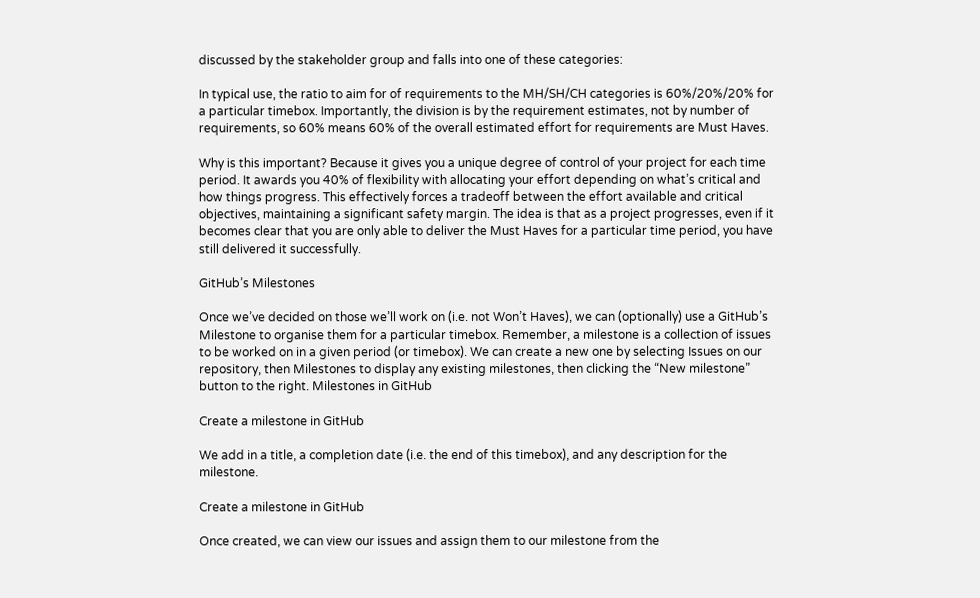discussed by the stakeholder group and falls into one of these categories:

In typical use, the ratio to aim for of requirements to the MH/SH/CH categories is 60%/20%/20% for a particular timebox. Importantly, the division is by the requirement estimates, not by number of requirements, so 60% means 60% of the overall estimated effort for requirements are Must Haves.

Why is this important? Because it gives you a unique degree of control of your project for each time period. It awards you 40% of flexibility with allocating your effort depending on what’s critical and how things progress. This effectively forces a tradeoff between the effort available and critical objectives, maintaining a significant safety margin. The idea is that as a project progresses, even if it becomes clear that you are only able to deliver the Must Haves for a particular time period, you have still delivered it successfully.

GitHub’s Milestones

Once we’ve decided on those we’ll work on (i.e. not Won’t Haves), we can (optionally) use a GitHub’s Milestone to organise them for a particular timebox. Remember, a milestone is a collection of issues to be worked on in a given period (or timebox). We can create a new one by selecting Issues on our repository, then Milestones to display any existing milestones, then clicking the “New milestone” button to the right. Milestones in GitHub

Create a milestone in GitHub

We add in a title, a completion date (i.e. the end of this timebox), and any description for the milestone.

Create a milestone in GitHub

Once created, we can view our issues and assign them to our milestone from the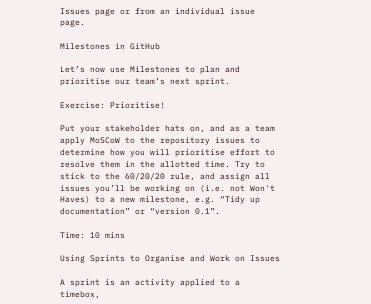Issues page or from an individual issue page.

Milestones in GitHub

Let’s now use Milestones to plan and prioritise our team’s next sprint.

Exercise: Prioritise!

Put your stakeholder hats on, and as a team apply MoSCoW to the repository issues to determine how you will prioritise effort to resolve them in the allotted time. Try to stick to the 60/20/20 rule, and assign all issues you’ll be working on (i.e. not Won't Haves) to a new milestone, e.g. “Tidy up documentation” or “version 0.1”.

Time: 10 mins

Using Sprints to Organise and Work on Issues

A sprint is an activity applied to a timebox,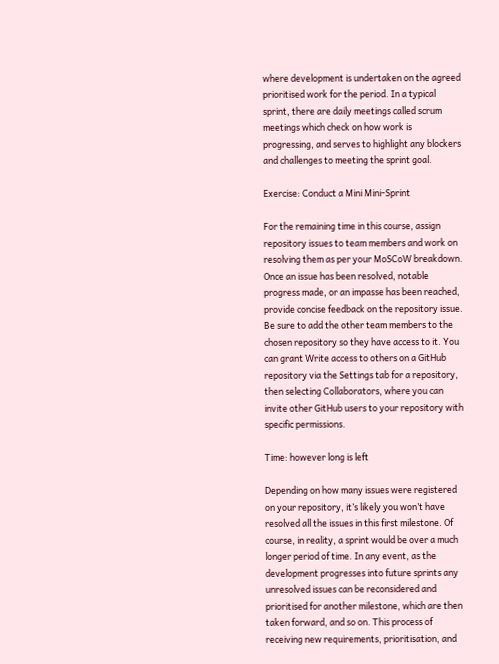where development is undertaken on the agreed prioritised work for the period. In a typical sprint, there are daily meetings called scrum meetings which check on how work is progressing, and serves to highlight any blockers and challenges to meeting the sprint goal.

Exercise: Conduct a Mini Mini-Sprint

For the remaining time in this course, assign repository issues to team members and work on resolving them as per your MoSCoW breakdown. Once an issue has been resolved, notable progress made, or an impasse has been reached, provide concise feedback on the repository issue. Be sure to add the other team members to the chosen repository so they have access to it. You can grant Write access to others on a GitHub repository via the Settings tab for a repository, then selecting Collaborators, where you can invite other GitHub users to your repository with specific permissions.

Time: however long is left

Depending on how many issues were registered on your repository, it’s likely you won’t have resolved all the issues in this first milestone. Of course, in reality, a sprint would be over a much longer period of time. In any event, as the development progresses into future sprints any unresolved issues can be reconsidered and prioritised for another milestone, which are then taken forward, and so on. This process of receiving new requirements, prioritisation, and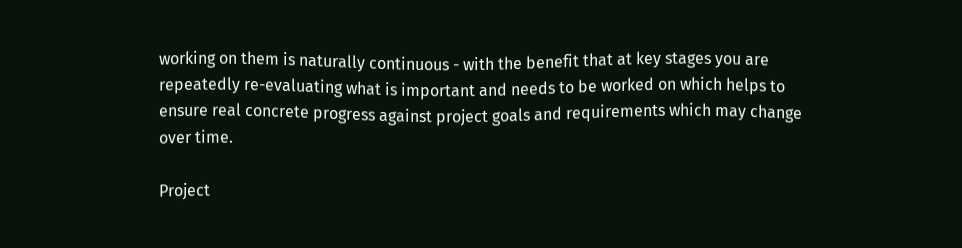working on them is naturally continuous - with the benefit that at key stages you are repeatedly re-evaluating what is important and needs to be worked on which helps to ensure real concrete progress against project goals and requirements which may change over time.

Project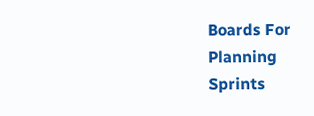Boards For Planning Sprints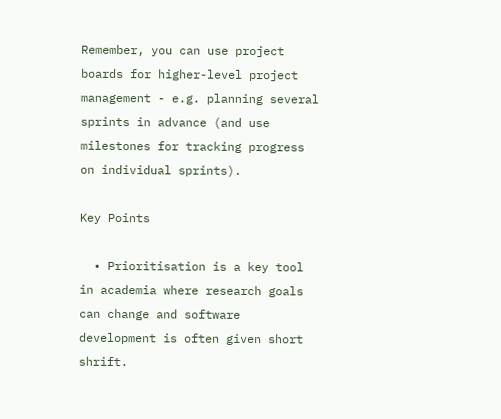Remember, you can use project boards for higher-level project management - e.g. planning several sprints in advance (and use milestones for tracking progress on individual sprints).

Key Points

  • Prioritisation is a key tool in academia where research goals can change and software development is often given short shrift.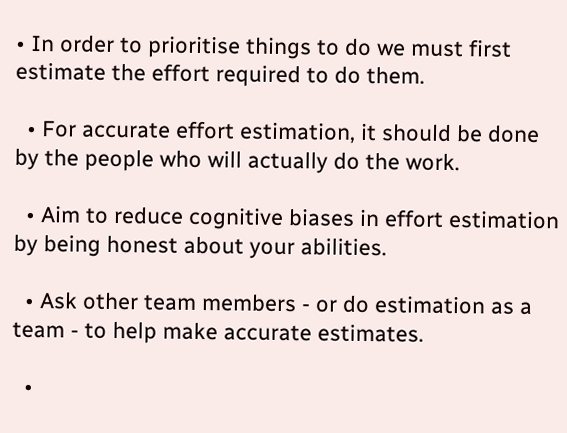• In order to prioritise things to do we must first estimate the effort required to do them.

  • For accurate effort estimation, it should be done by the people who will actually do the work.

  • Aim to reduce cognitive biases in effort estimation by being honest about your abilities.

  • Ask other team members - or do estimation as a team - to help make accurate estimates.

  •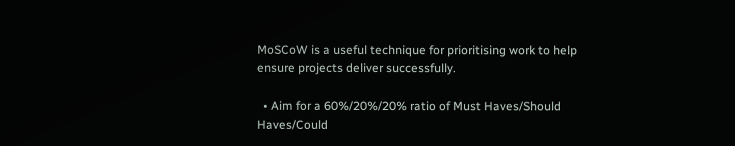MoSCoW is a useful technique for prioritising work to help ensure projects deliver successfully.

  • Aim for a 60%/20%/20% ratio of Must Haves/Should Haves/Could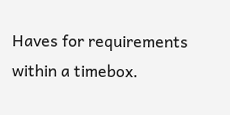Haves for requirements within a timebox.